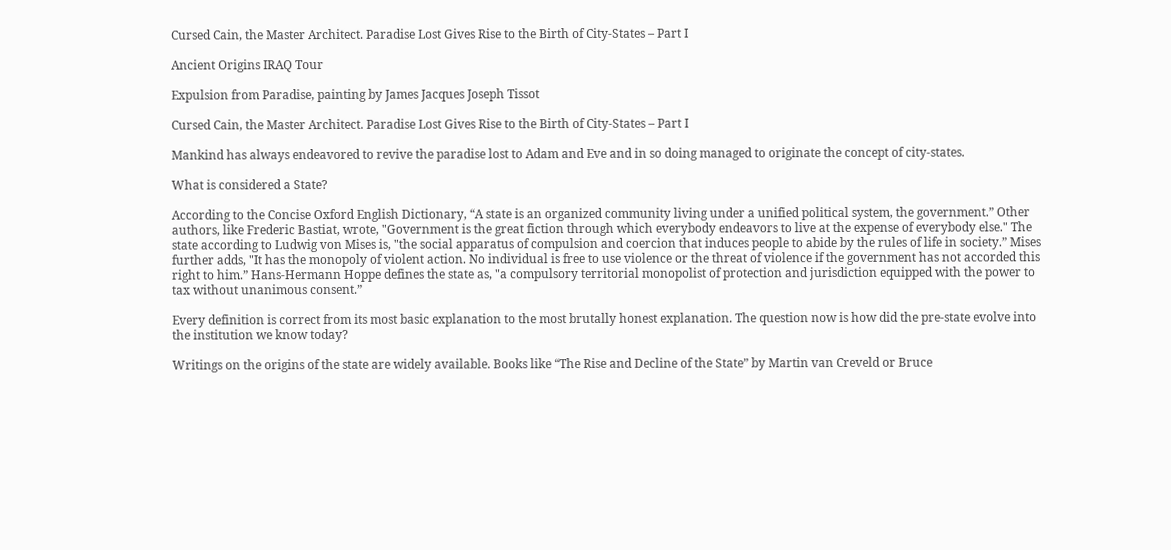Cursed Cain, the Master Architect. Paradise Lost Gives Rise to the Birth of City-States – Part I

Ancient Origins IRAQ Tour

Expulsion from Paradise, painting by James Jacques Joseph Tissot

Cursed Cain, the Master Architect. Paradise Lost Gives Rise to the Birth of City-States – Part I

Mankind has always endeavored to revive the paradise lost to Adam and Eve and in so doing managed to originate the concept of city-states.

What is considered a State?

According to the Concise Oxford English Dictionary, “A state is an organized community living under a unified political system, the government.” Other authors, like Frederic Bastiat, wrote, "Government is the great fiction through which everybody endeavors to live at the expense of everybody else." The state according to Ludwig von Mises is, "the social apparatus of compulsion and coercion that induces people to abide by the rules of life in society.” Mises further adds, "It has the monopoly of violent action. No individual is free to use violence or the threat of violence if the government has not accorded this right to him.” Hans-Hermann Hoppe defines the state as, "a compulsory territorial monopolist of protection and jurisdiction equipped with the power to tax without unanimous consent.”

Every definition is correct from its most basic explanation to the most brutally honest explanation. The question now is how did the pre-state evolve into the institution we know today?

Writings on the origins of the state are widely available. Books like “The Rise and Decline of the State” by Martin van Creveld or Bruce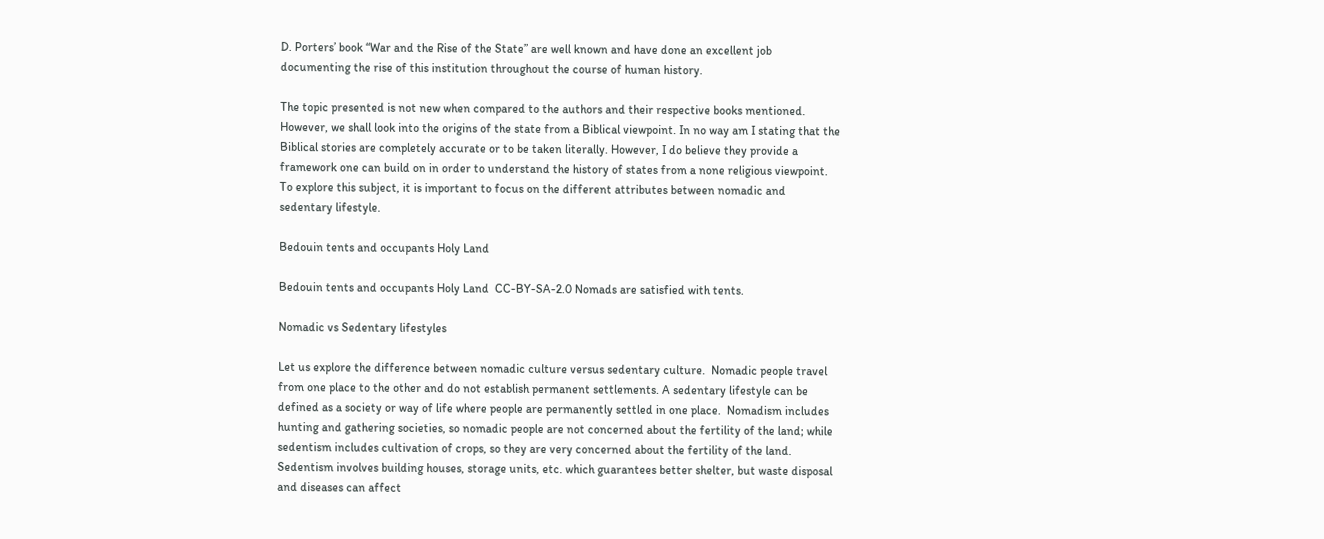D. Porters’ book “War and the Rise of the State” are well known and have done an excellent job documenting the rise of this institution throughout the course of human history.

The topic presented is not new when compared to the authors and their respective books mentioned. However, we shall look into the origins of the state from a Biblical viewpoint. In no way am I stating that the Biblical stories are completely accurate or to be taken literally. However, I do believe they provide a framework one can build on in order to understand the history of states from a none religious viewpoint. To explore this subject, it is important to focus on the different attributes between nomadic and sedentary lifestyle.

Bedouin tents and occupants Holy Land

Bedouin tents and occupants Holy Land  CC-BY-SA-2.0 Nomads are satisfied with tents.

Nomadic vs Sedentary lifestyles

Let us explore the difference between nomadic culture versus sedentary culture.  Nomadic people travel from one place to the other and do not establish permanent settlements. A sedentary lifestyle can be defined as a society or way of life where people are permanently settled in one place.  Nomadism includes hunting and gathering societies, so nomadic people are not concerned about the fertility of the land; while sedentism includes cultivation of crops, so they are very concerned about the fertility of the land.  Sedentism involves building houses, storage units, etc. which guarantees better shelter, but waste disposal and diseases can affect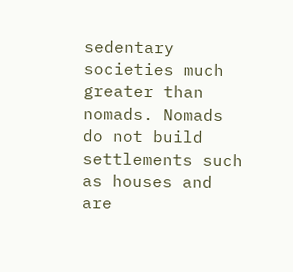sedentary societies much greater than nomads. Nomads do not build settlements such as houses and are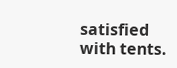satisfied with tents.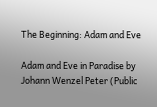The Beginning: Adam and Eve

Adam and Eve in Paradise by Johann Wenzel Peter (Public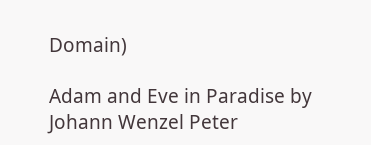Domain)

Adam and Eve in Paradise by Johann Wenzel Peter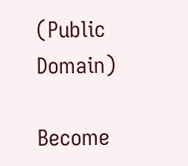(Public Domain)

Become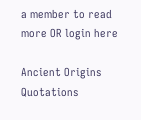a member to read more OR login here

Ancient Origins Quotations